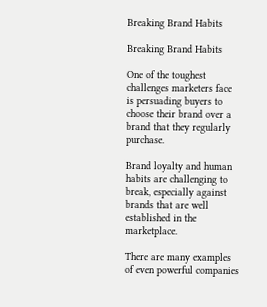Breaking Brand Habits

Breaking Brand Habits

One of the toughest challenges marketers face is persuading buyers to choose their brand over a brand that they regularly purchase.

Brand loyalty and human habits are challenging to break, especially against brands that are well established in the marketplace.

There are many examples of even powerful companies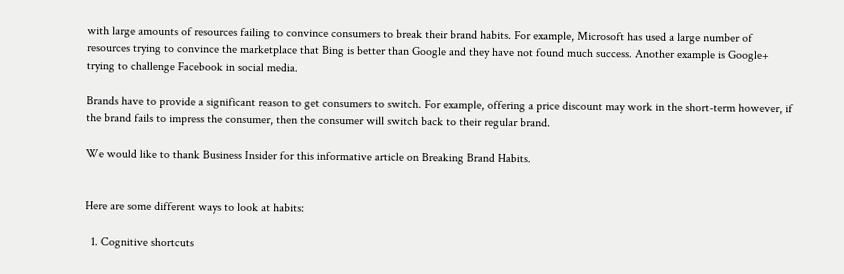with large amounts of resources failing to convince consumers to break their brand habits. For example, Microsoft has used a large number of resources trying to convince the marketplace that Bing is better than Google and they have not found much success. Another example is Google+ trying to challenge Facebook in social media.

Brands have to provide a significant reason to get consumers to switch. For example, offering a price discount may work in the short-term however, if the brand fails to impress the consumer, then the consumer will switch back to their regular brand.

We would like to thank Business Insider for this informative article on Breaking Brand Habits.


Here are some different ways to look at habits:

  1. Cognitive shortcuts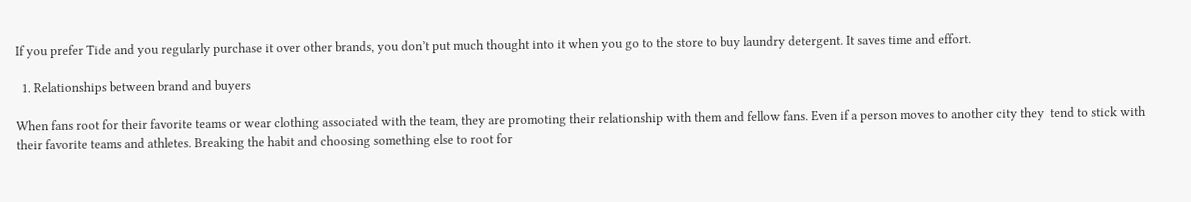If you prefer Tide and you regularly purchase it over other brands, you don’t put much thought into it when you go to the store to buy laundry detergent. It saves time and effort.

  1. Relationships between brand and buyers

When fans root for their favorite teams or wear clothing associated with the team, they are promoting their relationship with them and fellow fans. Even if a person moves to another city they  tend to stick with their favorite teams and athletes. Breaking the habit and choosing something else to root for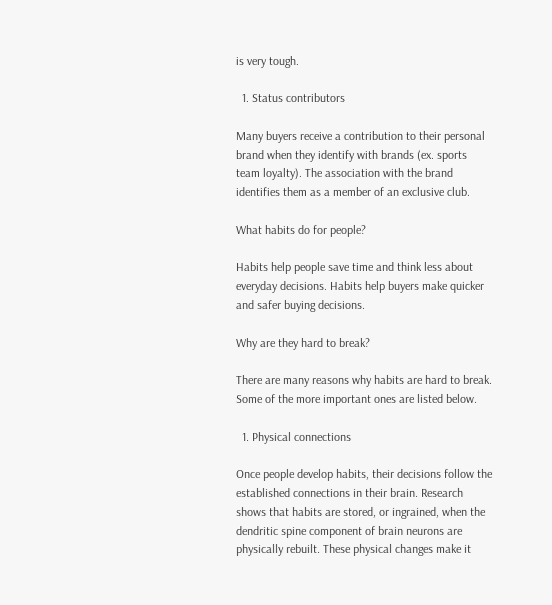is very tough.

  1. Status contributors

Many buyers receive a contribution to their personal brand when they identify with brands (ex. sports team loyalty). The association with the brand identifies them as a member of an exclusive club.

What habits do for people?

Habits help people save time and think less about everyday decisions. Habits help buyers make quicker and safer buying decisions.

Why are they hard to break?

There are many reasons why habits are hard to break. Some of the more important ones are listed below.

  1. Physical connections

Once people develop habits, their decisions follow the established connections in their brain. Research shows that habits are stored, or ingrained, when the dendritic spine component of brain neurons are physically rebuilt. These physical changes make it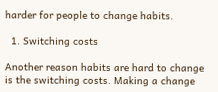harder for people to change habits.

  1. Switching costs

Another reason habits are hard to change is the switching costs. Making a change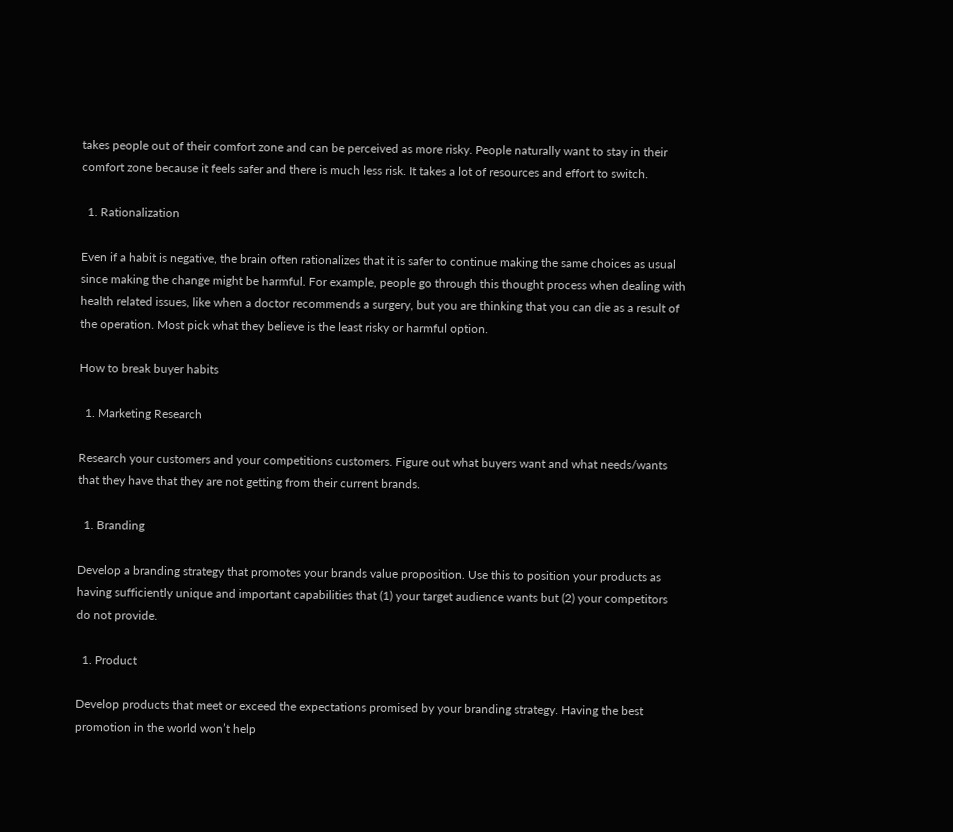takes people out of their comfort zone and can be perceived as more risky. People naturally want to stay in their comfort zone because it feels safer and there is much less risk. It takes a lot of resources and effort to switch.

  1. Rationalization

Even if a habit is negative, the brain often rationalizes that it is safer to continue making the same choices as usual since making the change might be harmful. For example, people go through this thought process when dealing with health related issues, like when a doctor recommends a surgery, but you are thinking that you can die as a result of the operation. Most pick what they believe is the least risky or harmful option.

How to break buyer habits

  1. Marketing Research

Research your customers and your competitions customers. Figure out what buyers want and what needs/wants that they have that they are not getting from their current brands.

  1. Branding

Develop a branding strategy that promotes your brands value proposition. Use this to position your products as having sufficiently unique and important capabilities that (1) your target audience wants but (2) your competitors do not provide.

  1. Product

Develop products that meet or exceed the expectations promised by your branding strategy. Having the best promotion in the world won’t help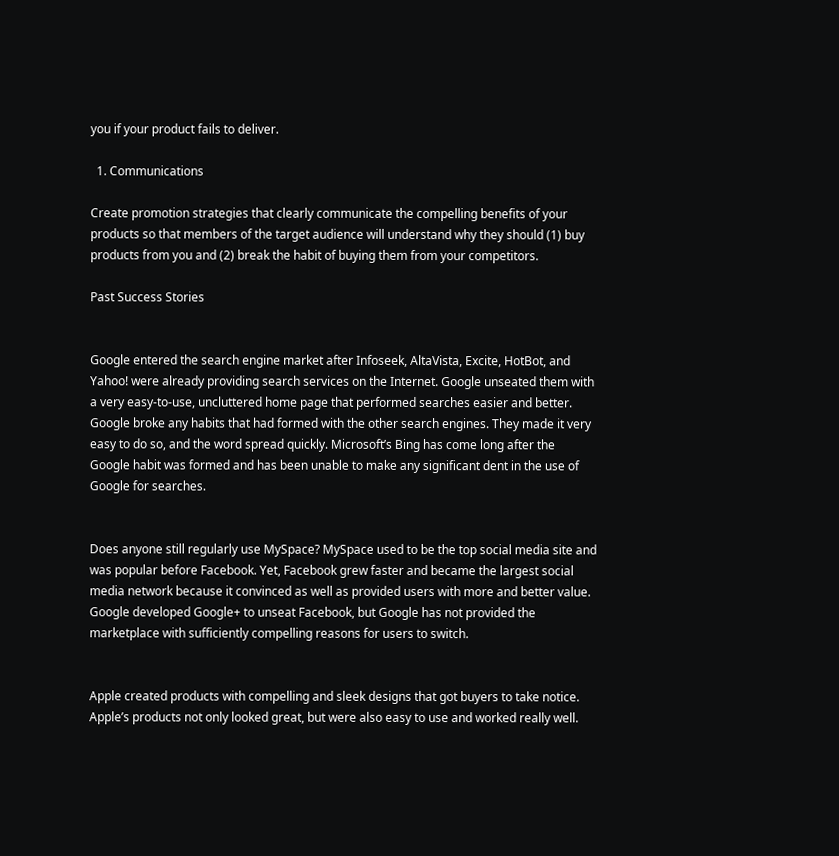you if your product fails to deliver.

  1. Communications

Create promotion strategies that clearly communicate the compelling benefits of your products so that members of the target audience will understand why they should (1) buy products from you and (2) break the habit of buying them from your competitors.

Past Success Stories


Google entered the search engine market after Infoseek, AltaVista, Excite, HotBot, and Yahoo! were already providing search services on the Internet. Google unseated them with a very easy-to-use, uncluttered home page that performed searches easier and better. Google broke any habits that had formed with the other search engines. They made it very easy to do so, and the word spread quickly. Microsoft’s Bing has come long after the Google habit was formed and has been unable to make any significant dent in the use of Google for searches.


Does anyone still regularly use MySpace? MySpace used to be the top social media site and was popular before Facebook. Yet, Facebook grew faster and became the largest social media network because it convinced as well as provided users with more and better value. Google developed Google+ to unseat Facebook, but Google has not provided the marketplace with sufficiently compelling reasons for users to switch.


Apple created products with compelling and sleek designs that got buyers to take notice. Apple’s products not only looked great, but were also easy to use and worked really well.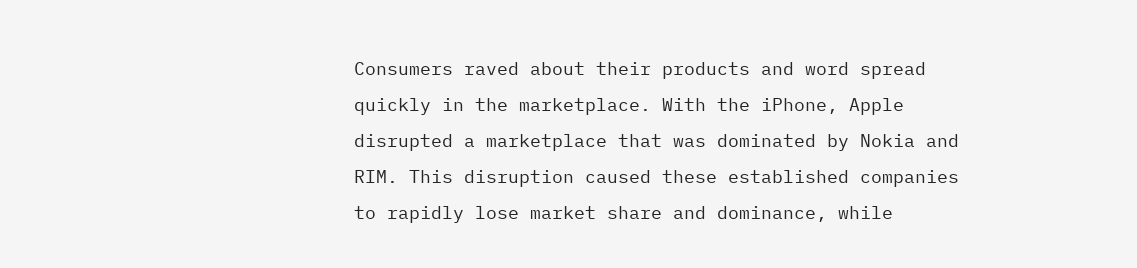Consumers raved about their products and word spread quickly in the marketplace. With the iPhone, Apple disrupted a marketplace that was dominated by Nokia and RIM. This disruption caused these established companies to rapidly lose market share and dominance, while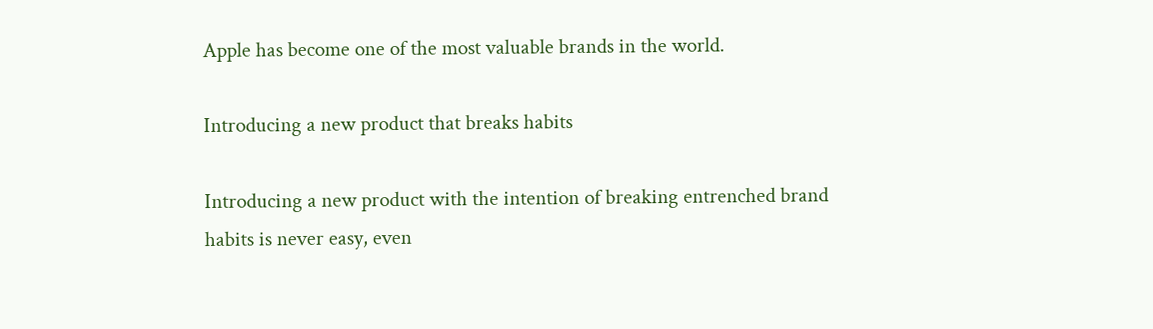Apple has become one of the most valuable brands in the world.

Introducing a new product that breaks habits

Introducing a new product with the intention of breaking entrenched brand habits is never easy, even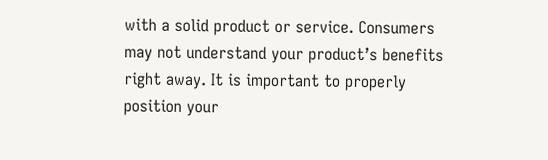with a solid product or service. Consumers may not understand your product’s benefits right away. It is important to properly position your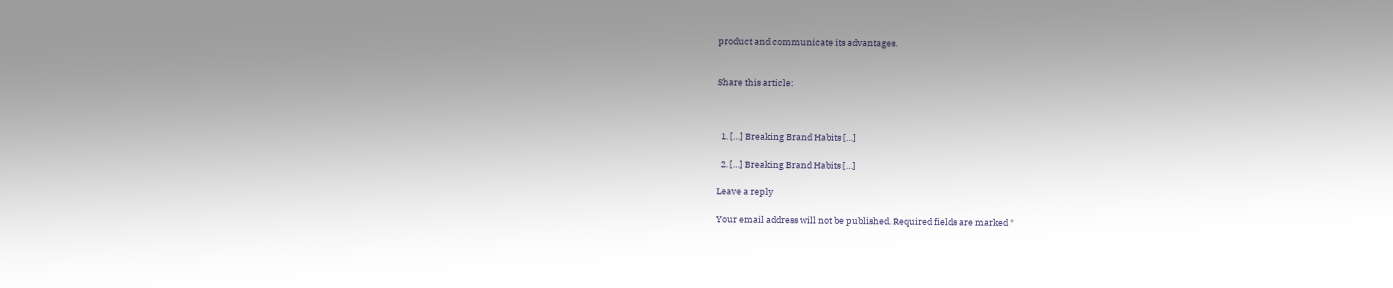product and communicate its advantages.


Share this article:



  1. […] Breaking Brand Habits […]

  2. […] Breaking Brand Habits […]

Leave a reply

Your email address will not be published. Required fields are marked *